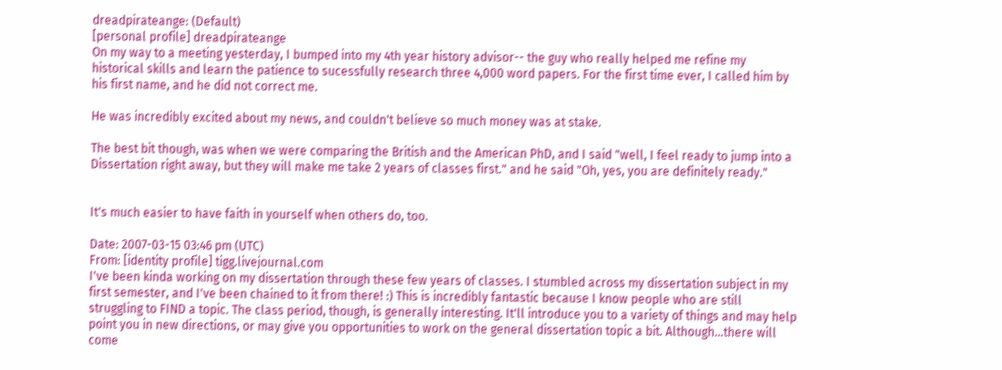dreadpirateange: (Default)
[personal profile] dreadpirateange
On my way to a meeting yesterday, I bumped into my 4th year history advisor-- the guy who really helped me refine my historical skills and learn the patience to sucessfully research three 4,000 word papers. For the first time ever, I called him by his first name, and he did not correct me.

He was incredibly excited about my news, and couldn't believe so much money was at stake.

The best bit though, was when we were comparing the British and the American PhD, and I said "well, I feel ready to jump into a Dissertation right away, but they will make me take 2 years of classes first." and he said "Oh, yes, you are definitely ready."


It's much easier to have faith in yourself when others do, too.

Date: 2007-03-15 03:46 pm (UTC)
From: [identity profile] tigg.livejournal.com
I've been kinda working on my dissertation through these few years of classes. I stumbled across my dissertation subject in my first semester, and I've been chained to it from there! :) This is incredibly fantastic because I know people who are still struggling to FIND a topic. The class period, though, is generally interesting. It'll introduce you to a variety of things and may help point you in new directions, or may give you opportunities to work on the general dissertation topic a bit. Although...there will come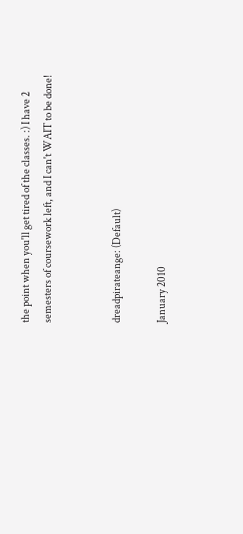the point when you'll get tired of the classes. :) I have 2 semesters of coursework left, and I can't WAIT to be done!


dreadpirateange: (Default)

January 2010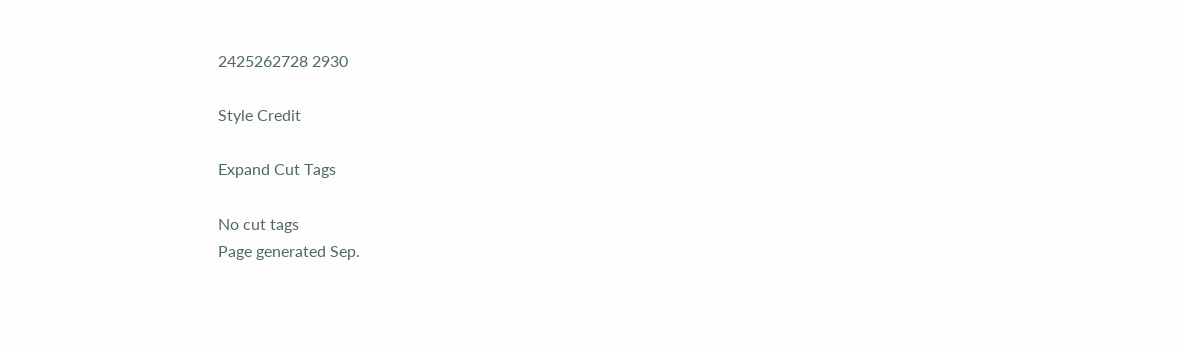2425262728 2930

Style Credit

Expand Cut Tags

No cut tags
Page generated Sep.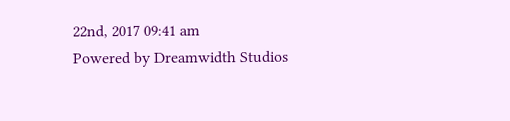22nd, 2017 09:41 am
Powered by Dreamwidth Studios